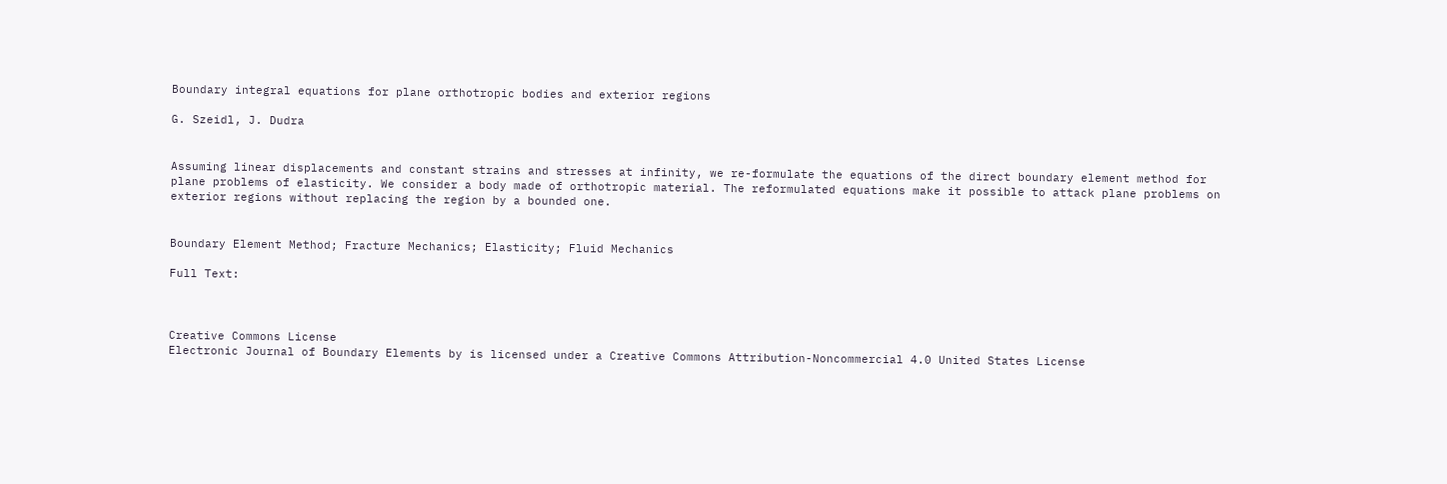Boundary integral equations for plane orthotropic bodies and exterior regions

G. Szeidl, J. Dudra


Assuming linear displacements and constant strains and stresses at infinity, we re-formulate the equations of the direct boundary element method for plane problems of elasticity. We consider a body made of orthotropic material. The reformulated equations make it possible to attack plane problems on exterior regions without replacing the region by a bounded one.


Boundary Element Method; Fracture Mechanics; Elasticity; Fluid Mechanics

Full Text:



Creative Commons License
Electronic Journal of Boundary Elements by is licensed under a Creative Commons Attribution-Noncommercial 4.0 United States License